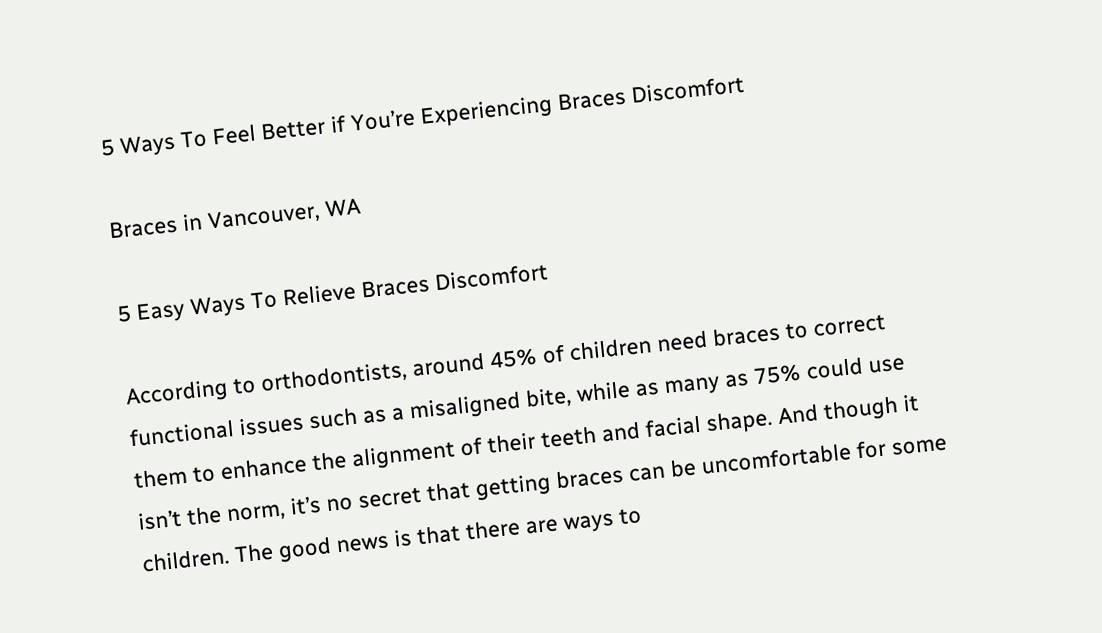5 Ways To Feel Better if You’re Experiencing Braces Discomfort

Braces in Vancouver, WA

5 Easy Ways To Relieve Braces Discomfort

According to orthodontists, around 45% of children need braces to correct functional issues such as a misaligned bite, while as many as 75% could use them to enhance the alignment of their teeth and facial shape. And though it isn’t the norm, it’s no secret that getting braces can be uncomfortable for some children. The good news is that there are ways to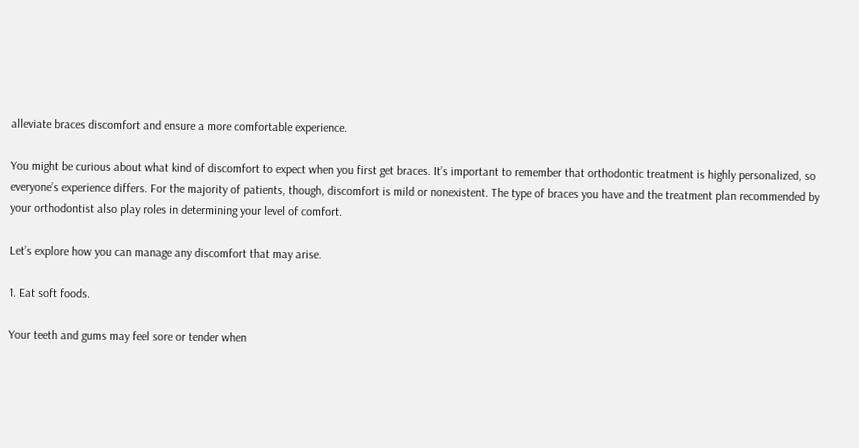alleviate braces discomfort and ensure a more comfortable experience.

You might be curious about what kind of discomfort to expect when you first get braces. It’s important to remember that orthodontic treatment is highly personalized, so everyone’s experience differs. For the majority of patients, though, discomfort is mild or nonexistent. The type of braces you have and the treatment plan recommended by your orthodontist also play roles in determining your level of comfort.

Let’s explore how you can manage any discomfort that may arise.

1. Eat soft foods.

Your teeth and gums may feel sore or tender when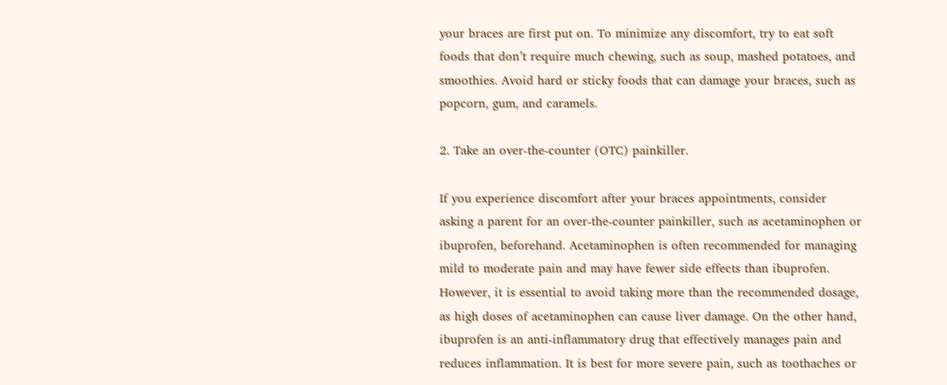your braces are first put on. To minimize any discomfort, try to eat soft foods that don’t require much chewing, such as soup, mashed potatoes, and smoothies. Avoid hard or sticky foods that can damage your braces, such as popcorn, gum, and caramels.

2. Take an over-the-counter (OTC) painkiller.

If you experience discomfort after your braces appointments, consider asking a parent for an over-the-counter painkiller, such as acetaminophen or ibuprofen, beforehand. Acetaminophen is often recommended for managing mild to moderate pain and may have fewer side effects than ibuprofen. However, it is essential to avoid taking more than the recommended dosage, as high doses of acetaminophen can cause liver damage. On the other hand, ibuprofen is an anti-inflammatory drug that effectively manages pain and reduces inflammation. It is best for more severe pain, such as toothaches or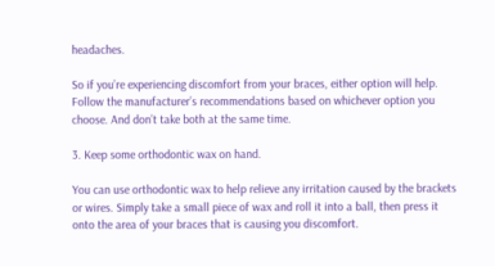headaches.

So if you’re experiencing discomfort from your braces, either option will help. Follow the manufacturer’s recommendations based on whichever option you choose. And don’t take both at the same time.

3. Keep some orthodontic wax on hand.

You can use orthodontic wax to help relieve any irritation caused by the brackets or wires. Simply take a small piece of wax and roll it into a ball, then press it onto the area of your braces that is causing you discomfort.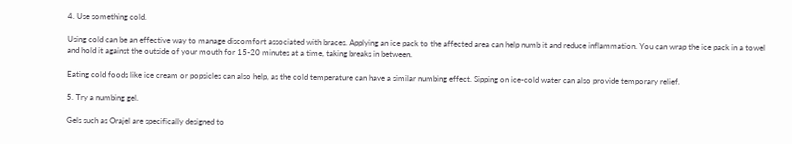4. Use something cold.

Using cold can be an effective way to manage discomfort associated with braces. Applying an ice pack to the affected area can help numb it and reduce inflammation. You can wrap the ice pack in a towel and hold it against the outside of your mouth for 15-20 minutes at a time, taking breaks in between.

Eating cold foods like ice cream or popsicles can also help, as the cold temperature can have a similar numbing effect. Sipping on ice-cold water can also provide temporary relief.

5. Try a numbing gel.

Gels such as Orajel are specifically designed to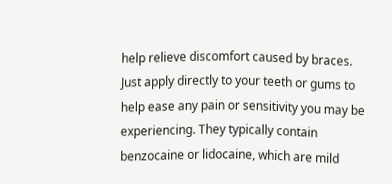help relieve discomfort caused by braces. Just apply directly to your teeth or gums to help ease any pain or sensitivity you may be experiencing. They typically contain benzocaine or lidocaine, which are mild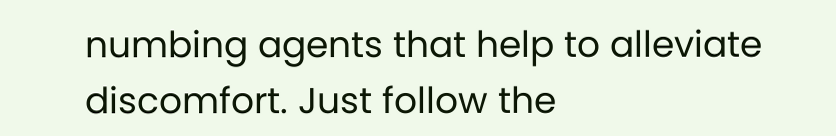numbing agents that help to alleviate discomfort. Just follow the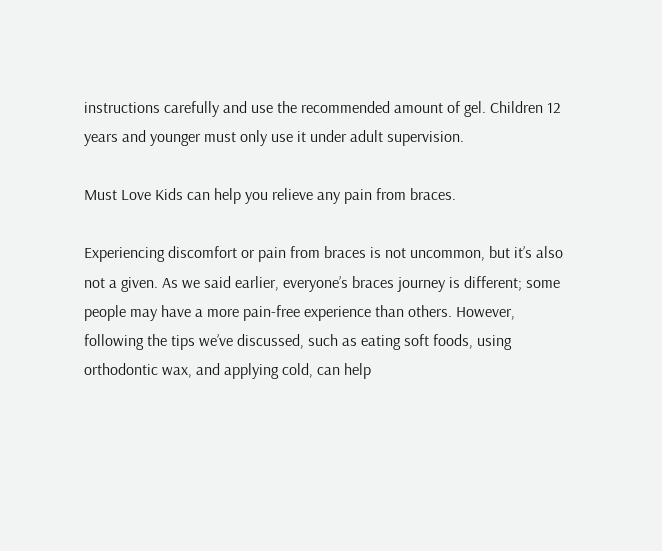instructions carefully and use the recommended amount of gel. Children 12 years and younger must only use it under adult supervision.

Must Love Kids can help you relieve any pain from braces.

Experiencing discomfort or pain from braces is not uncommon, but it’s also not a given. As we said earlier, everyone’s braces journey is different; some people may have a more pain-free experience than others. However, following the tips we’ve discussed, such as eating soft foods, using orthodontic wax, and applying cold, can help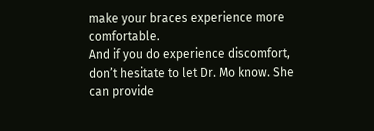make your braces experience more comfortable.
And if you do experience discomfort, don’t hesitate to let Dr. Mo know. She can provide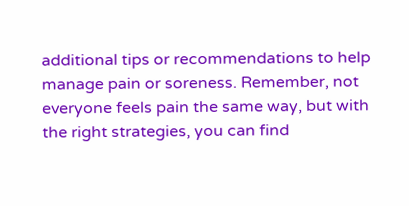additional tips or recommendations to help manage pain or soreness. Remember, not everyone feels pain the same way, but with the right strategies, you can find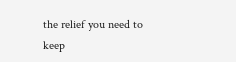the relief you need to keep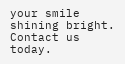your smile shining bright. Contact us today.